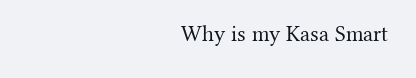Why is my Kasa Smart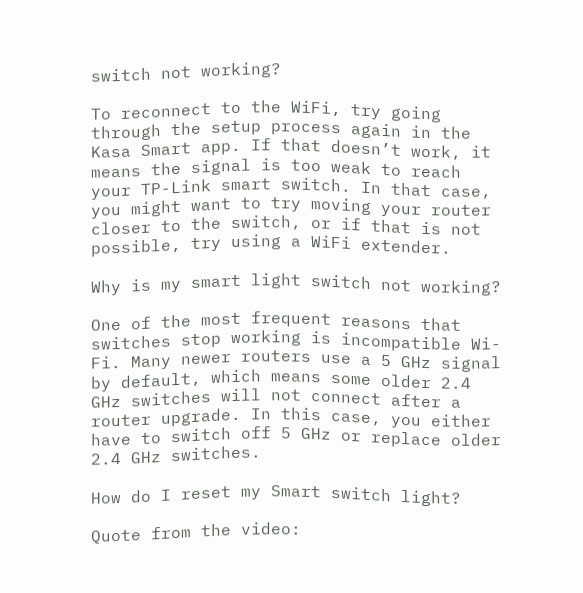switch not working?

To reconnect to the WiFi, try going through the setup process again in the Kasa Smart app. If that doesn’t work, it means the signal is too weak to reach your TP-Link smart switch. In that case, you might want to try moving your router closer to the switch, or if that is not possible, try using a WiFi extender.

Why is my smart light switch not working?

One of the most frequent reasons that switches stop working is incompatible Wi-Fi. Many newer routers use a 5 GHz signal by default, which means some older 2.4 GHz switches will not connect after a router upgrade. In this case, you either have to switch off 5 GHz or replace older 2.4 GHz switches.

How do I reset my Smart switch light?

Quote from the video: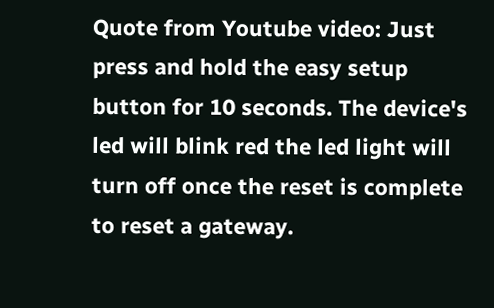Quote from Youtube video: Just press and hold the easy setup button for 10 seconds. The device's led will blink red the led light will turn off once the reset is complete to reset a gateway.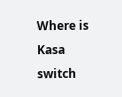Where is Kasa switch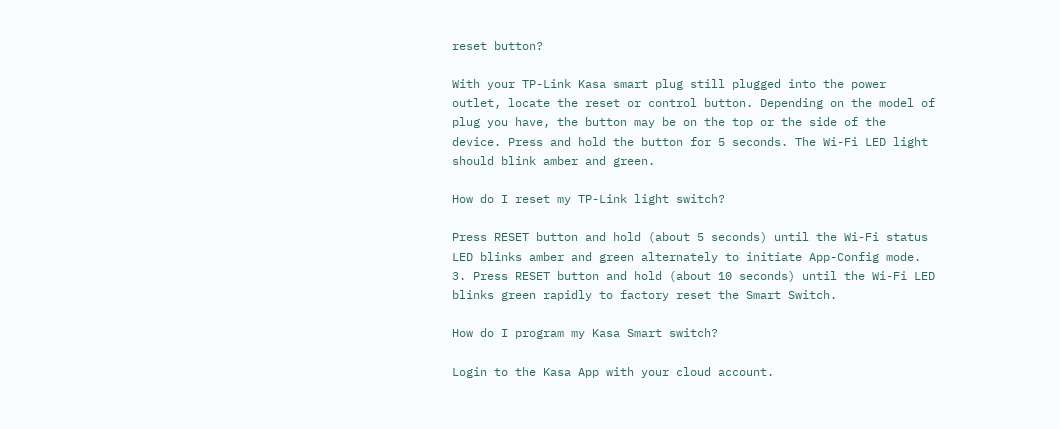reset button?

With your TP-Link Kasa smart plug still plugged into the power outlet, locate the reset or control button. Depending on the model of plug you have, the button may be on the top or the side of the device. Press and hold the button for 5 seconds. The Wi-Fi LED light should blink amber and green.

How do I reset my TP-Link light switch?

Press RESET button and hold (about 5 seconds) until the Wi-Fi status LED blinks amber and green alternately to initiate App-Config mode. 3. Press RESET button and hold (about 10 seconds) until the Wi-Fi LED blinks green rapidly to factory reset the Smart Switch.

How do I program my Kasa Smart switch?

Login to the Kasa App with your cloud account.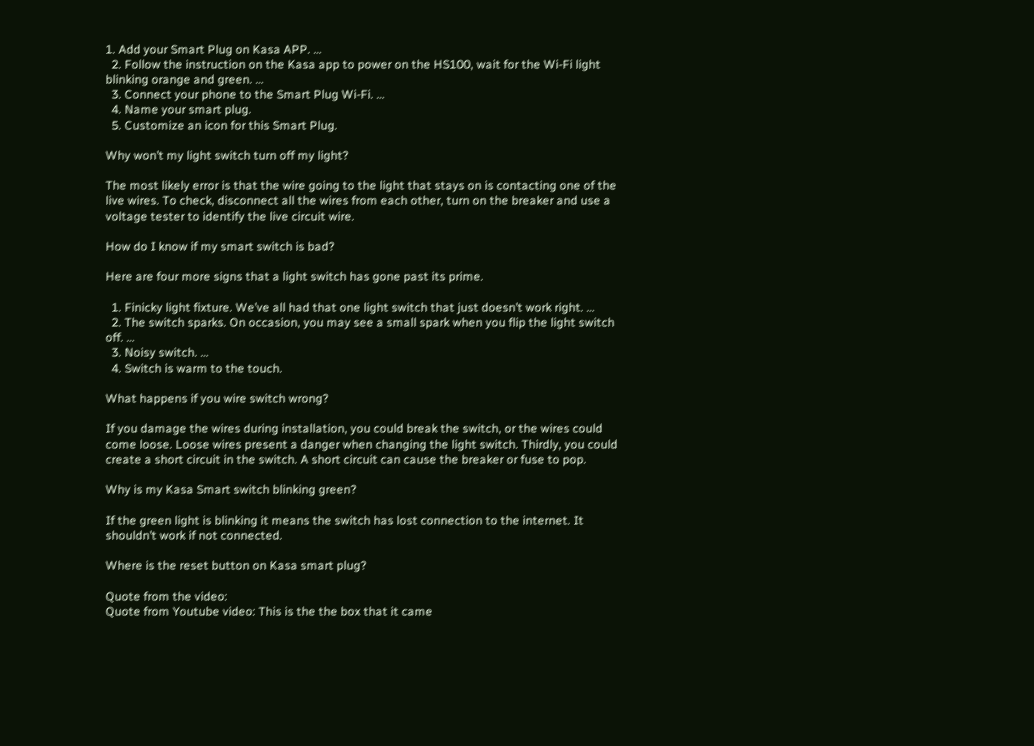1. Add your Smart Plug on Kasa APP. …
  2. Follow the instruction on the Kasa app to power on the HS100, wait for the Wi-Fi light blinking orange and green. …
  3. Connect your phone to the Smart Plug Wi-Fi. …
  4. Name your smart plug.
  5. Customize an icon for this Smart Plug.

Why won’t my light switch turn off my light?

The most likely error is that the wire going to the light that stays on is contacting one of the live wires. To check, disconnect all the wires from each other, turn on the breaker and use a voltage tester to identify the live circuit wire.

How do I know if my smart switch is bad?

Here are four more signs that a light switch has gone past its prime.

  1. Finicky light fixture. We’ve all had that one light switch that just doesn’t work right. …
  2. The switch sparks. On occasion, you may see a small spark when you flip the light switch off. …
  3. Noisy switch. …
  4. Switch is warm to the touch.

What happens if you wire switch wrong?

If you damage the wires during installation, you could break the switch, or the wires could come loose. Loose wires present a danger when changing the light switch. Thirdly, you could create a short circuit in the switch. A short circuit can cause the breaker or fuse to pop.

Why is my Kasa Smart switch blinking green?

If the green light is blinking it means the switch has lost connection to the internet. It shouldn’t work if not connected.

Where is the reset button on Kasa smart plug?

Quote from the video:
Quote from Youtube video: This is the the box that it came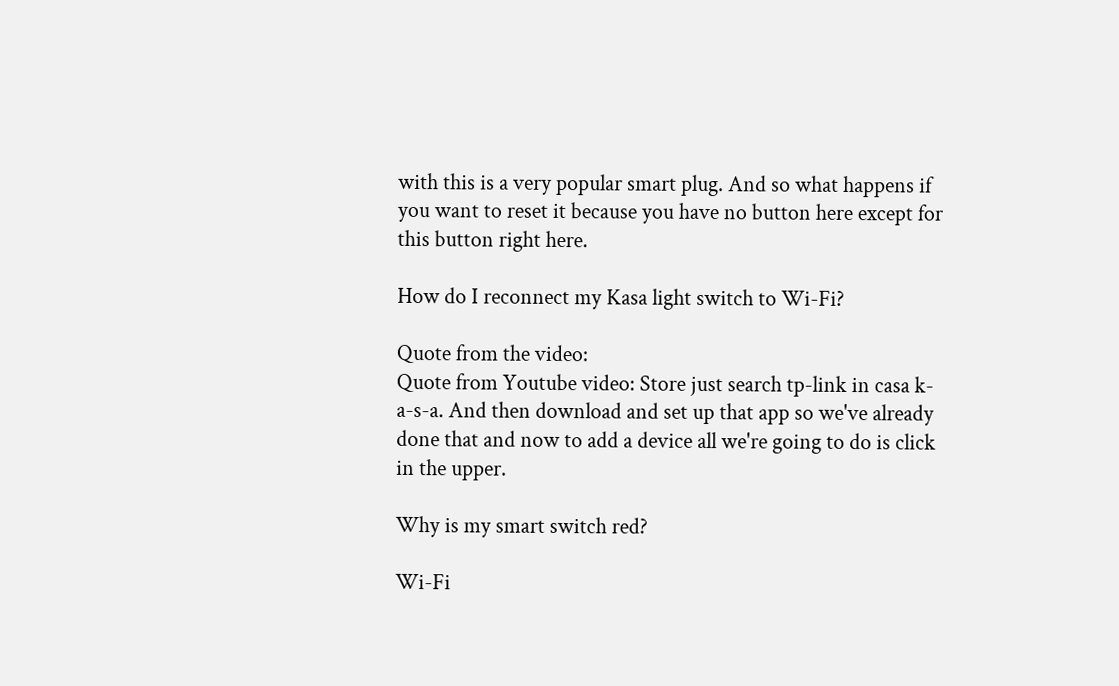with this is a very popular smart plug. And so what happens if you want to reset it because you have no button here except for this button right here.

How do I reconnect my Kasa light switch to Wi-Fi?

Quote from the video:
Quote from Youtube video: Store just search tp-link in casa k-a-s-a. And then download and set up that app so we've already done that and now to add a device all we're going to do is click in the upper.

Why is my smart switch red?

Wi-Fi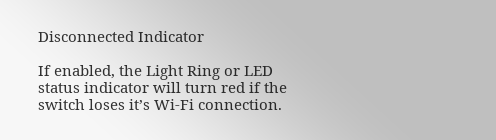Disconnected Indicator

If enabled, the Light Ring or LED status indicator will turn red if the switch loses it’s Wi-Fi connection.